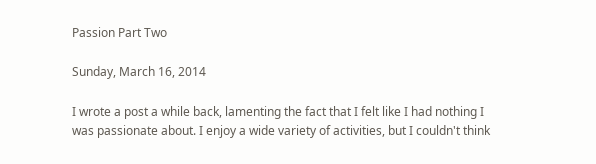Passion Part Two

Sunday, March 16, 2014

I wrote a post a while back, lamenting the fact that I felt like I had nothing I was passionate about. I enjoy a wide variety of activities, but I couldn't think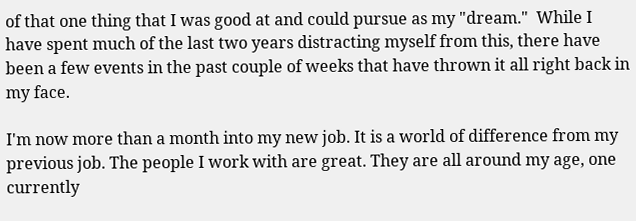of that one thing that I was good at and could pursue as my "dream."  While I have spent much of the last two years distracting myself from this, there have been a few events in the past couple of weeks that have thrown it all right back in my face.

I'm now more than a month into my new job. It is a world of difference from my previous job. The people I work with are great. They are all around my age, one currently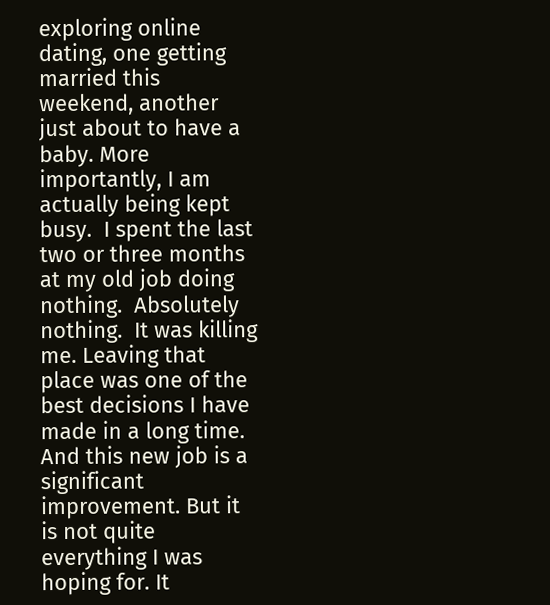exploring online dating, one getting married this weekend, another just about to have a baby. More importantly, I am actually being kept busy.  I spent the last two or three months at my old job doing nothing.  Absolutely nothing.  It was killing me. Leaving that place was one of the best decisions I have made in a long time. And this new job is a significant improvement. But it is not quite everything I was hoping for. It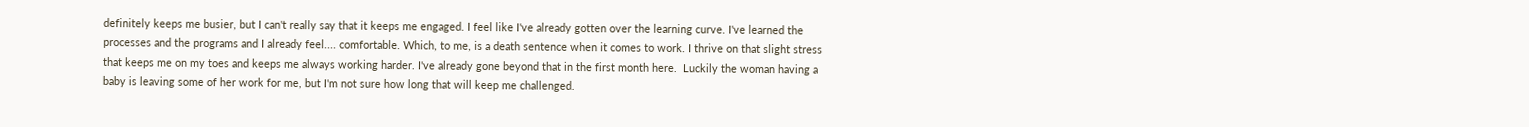definitely keeps me busier, but I can't really say that it keeps me engaged. I feel like I've already gotten over the learning curve. I've learned the processes and the programs and I already feel.... comfortable. Which, to me, is a death sentence when it comes to work. I thrive on that slight stress that keeps me on my toes and keeps me always working harder. I've already gone beyond that in the first month here.  Luckily the woman having a baby is leaving some of her work for me, but I'm not sure how long that will keep me challenged.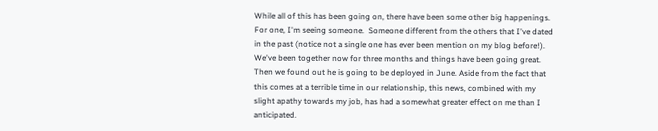While all of this has been going on, there have been some other big happenings.  For one, I'm seeing someone.  Someone different from the others that I've dated in the past (notice not a single one has ever been mention on my blog before!). We've been together now for three months and things have been going great. Then we found out he is going to be deployed in June. Aside from the fact that this comes at a terrible time in our relationship, this news, combined with my slight apathy towards my job, has had a somewhat greater effect on me than I anticipated.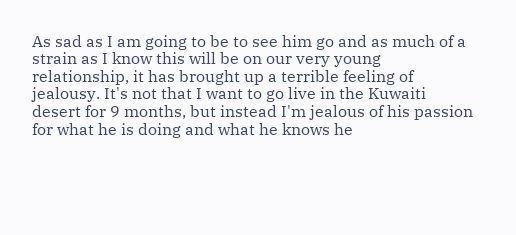As sad as I am going to be to see him go and as much of a strain as I know this will be on our very young relationship, it has brought up a terrible feeling of jealousy. It's not that I want to go live in the Kuwaiti desert for 9 months, but instead I'm jealous of his passion for what he is doing and what he knows he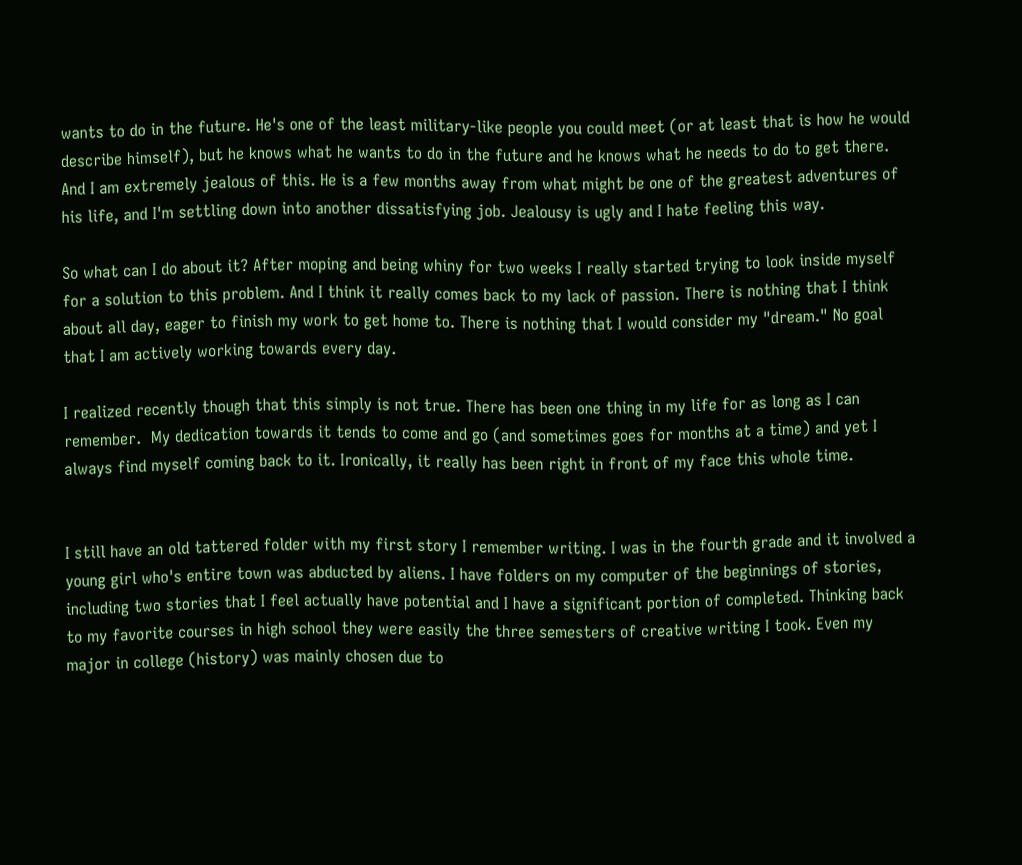wants to do in the future. He's one of the least military-like people you could meet (or at least that is how he would describe himself), but he knows what he wants to do in the future and he knows what he needs to do to get there.  And I am extremely jealous of this. He is a few months away from what might be one of the greatest adventures of his life, and I'm settling down into another dissatisfying job. Jealousy is ugly and I hate feeling this way.

So what can I do about it? After moping and being whiny for two weeks I really started trying to look inside myself for a solution to this problem. And I think it really comes back to my lack of passion. There is nothing that I think about all day, eager to finish my work to get home to. There is nothing that I would consider my "dream." No goal that I am actively working towards every day.

I realized recently though that this simply is not true. There has been one thing in my life for as long as I can remember.  My dedication towards it tends to come and go (and sometimes goes for months at a time) and yet I always find myself coming back to it. Ironically, it really has been right in front of my face this whole time.


I still have an old tattered folder with my first story I remember writing. I was in the fourth grade and it involved a young girl who's entire town was abducted by aliens. I have folders on my computer of the beginnings of stories, including two stories that I feel actually have potential and I have a significant portion of completed. Thinking back to my favorite courses in high school they were easily the three semesters of creative writing I took. Even my major in college (history) was mainly chosen due to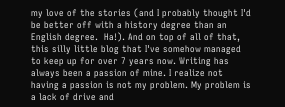my love of the stories (and I probably thought I'd be better off with a history degree than an English degree.  Ha!). And on top of all of that, this silly little blog that I've somehow managed to keep up for over 7 years now. Writing has always been a passion of mine. I realize not having a passion is not my problem. My problem is a lack of drive and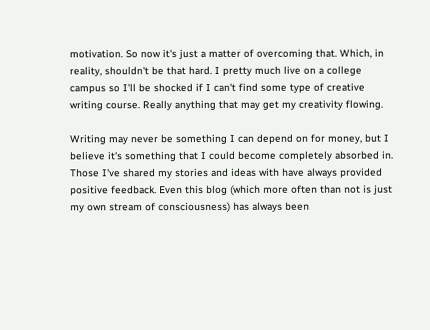motivation. So now it's just a matter of overcoming that. Which, in reality, shouldn't be that hard. I pretty much live on a college campus so I'll be shocked if I can't find some type of creative writing course. Really anything that may get my creativity flowing.

Writing may never be something I can depend on for money, but I believe it's something that I could become completely absorbed in.  Those I've shared my stories and ideas with have always provided positive feedback. Even this blog (which more often than not is just my own stream of consciousness) has always been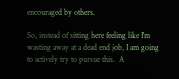encouraged by others.

So, instead of sitting here feeling like I'm wasting away at a dead end job, I am going to actively try to pursue this.  A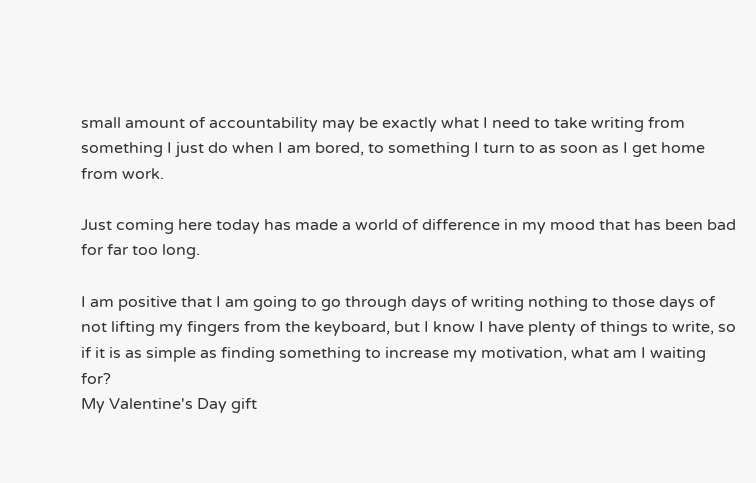small amount of accountability may be exactly what I need to take writing from something I just do when I am bored, to something I turn to as soon as I get home from work.

Just coming here today has made a world of difference in my mood that has been bad for far too long.

I am positive that I am going to go through days of writing nothing to those days of not lifting my fingers from the keyboard, but I know I have plenty of things to write, so if it is as simple as finding something to increase my motivation, what am I waiting for?
My Valentine's Day gift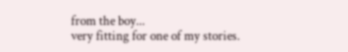from the boy...
very fitting for one of my stories.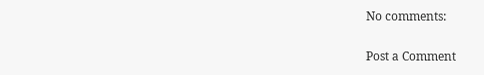No comments:

Post a Comment